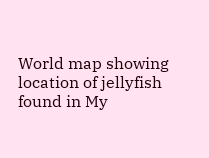World map showing location of jellyfish found in My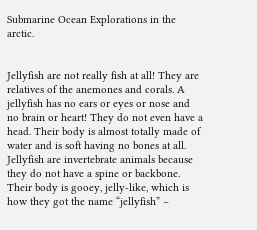Submarine Ocean Explorations in the arctic.


Jellyfish are not really fish at all! They are relatives of the anemones and corals. A jellyfish has no ears or eyes or nose and no brain or heart! They do not even have a head. Their body is almost totally made of water and is soft having no bones at all. Jellyfish are invertebrate animals because they do not have a spine or backbone. Their body is gooey, jelly-like, which is how they got the name “jellyfish” –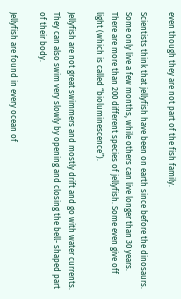even though they are not part of the fish family.

Scientists think that jellyfish have been on earth since before the dinosaurs. Some only live a few months, while others can live longer than 30 years. There are more than 200 different species of jellyfish. Some even give off light (which is called “bioluminescence”).

Jellyfish are not great swimmers and mostly drift and go with water currents. They can also swim very slowly by opening and closing the bell- shaped part of their body.

Jellyfish are found in every ocean of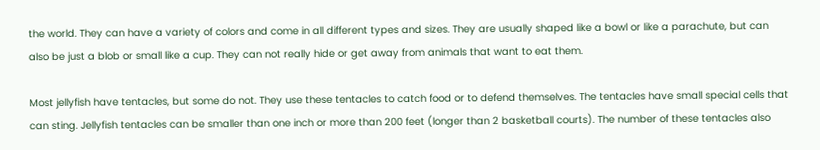the world. They can have a variety of colors and come in all different types and sizes. They are usually shaped like a bowl or like a parachute, but can also be just a blob or small like a cup. They can not really hide or get away from animals that want to eat them.

Most jellyfish have tentacles, but some do not. They use these tentacles to catch food or to defend themselves. The tentacles have small special cells that can sting. Jellyfish tentacles can be smaller than one inch or more than 200 feet (longer than 2 basketball courts). The number of these tentacles also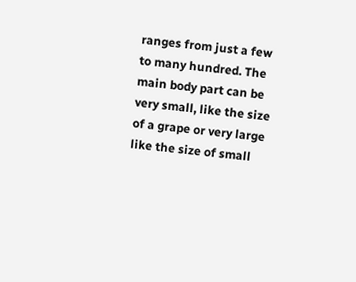ranges from just a few to many hundred. The main body part can be very small, like the size of a grape or very large like the size of small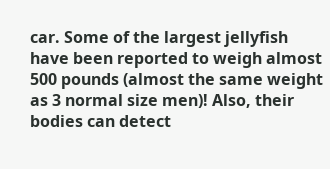car. Some of the largest jellyfish have been reported to weigh almost 500 pounds (almost the same weight as 3 normal size men)! Also, their bodies can detect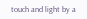touch and light by a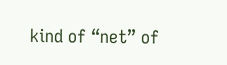kind of “net” of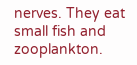nerves. They eat small fish and zooplankton.